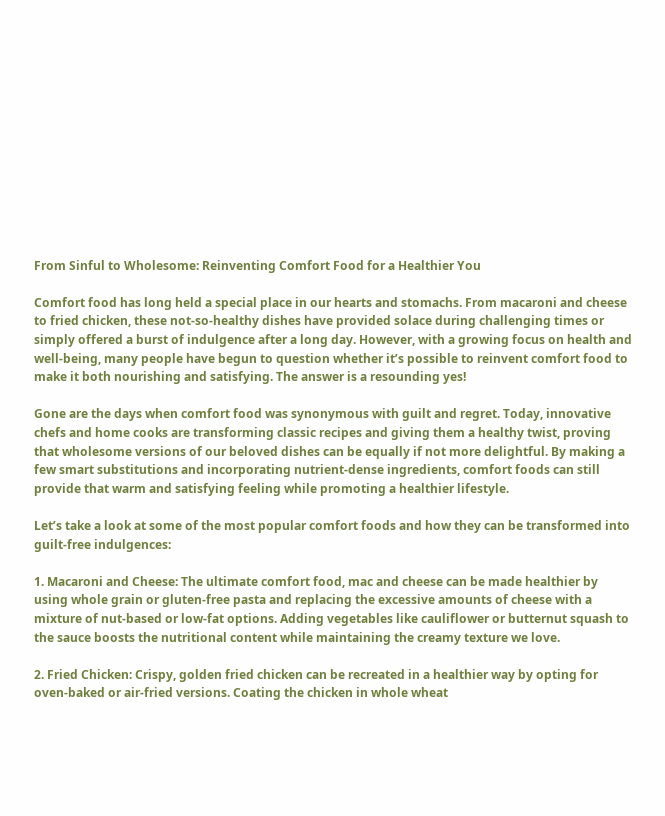From Sinful to Wholesome: Reinventing Comfort Food for a Healthier You

Comfort food has long held a special place in our hearts and stomachs. From macaroni and cheese to fried chicken, these not-so-healthy dishes have provided solace during challenging times or simply offered a burst of indulgence after a long day. However, with a growing focus on health and well-being, many people have begun to question whether it’s possible to reinvent comfort food to make it both nourishing and satisfying. The answer is a resounding yes!

Gone are the days when comfort food was synonymous with guilt and regret. Today, innovative chefs and home cooks are transforming classic recipes and giving them a healthy twist, proving that wholesome versions of our beloved dishes can be equally if not more delightful. By making a few smart substitutions and incorporating nutrient-dense ingredients, comfort foods can still provide that warm and satisfying feeling while promoting a healthier lifestyle.

Let’s take a look at some of the most popular comfort foods and how they can be transformed into guilt-free indulgences:

1. Macaroni and Cheese: The ultimate comfort food, mac and cheese can be made healthier by using whole grain or gluten-free pasta and replacing the excessive amounts of cheese with a mixture of nut-based or low-fat options. Adding vegetables like cauliflower or butternut squash to the sauce boosts the nutritional content while maintaining the creamy texture we love.

2. Fried Chicken: Crispy, golden fried chicken can be recreated in a healthier way by opting for oven-baked or air-fried versions. Coating the chicken in whole wheat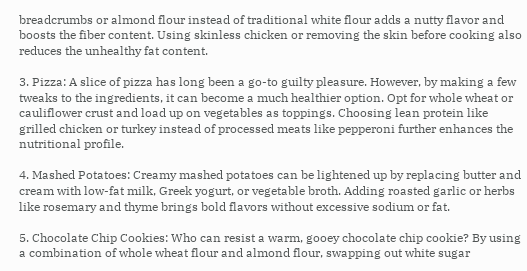breadcrumbs or almond flour instead of traditional white flour adds a nutty flavor and boosts the fiber content. Using skinless chicken or removing the skin before cooking also reduces the unhealthy fat content.

3. Pizza: A slice of pizza has long been a go-to guilty pleasure. However, by making a few tweaks to the ingredients, it can become a much healthier option. Opt for whole wheat or cauliflower crust and load up on vegetables as toppings. Choosing lean protein like grilled chicken or turkey instead of processed meats like pepperoni further enhances the nutritional profile.

4. Mashed Potatoes: Creamy mashed potatoes can be lightened up by replacing butter and cream with low-fat milk, Greek yogurt, or vegetable broth. Adding roasted garlic or herbs like rosemary and thyme brings bold flavors without excessive sodium or fat.

5. Chocolate Chip Cookies: Who can resist a warm, gooey chocolate chip cookie? By using a combination of whole wheat flour and almond flour, swapping out white sugar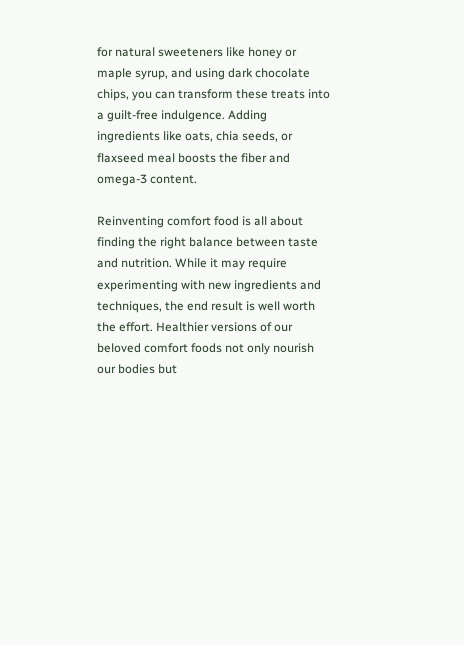for natural sweeteners like honey or maple syrup, and using dark chocolate chips, you can transform these treats into a guilt-free indulgence. Adding ingredients like oats, chia seeds, or flaxseed meal boosts the fiber and omega-3 content.

Reinventing comfort food is all about finding the right balance between taste and nutrition. While it may require experimenting with new ingredients and techniques, the end result is well worth the effort. Healthier versions of our beloved comfort foods not only nourish our bodies but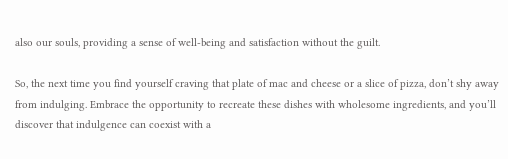also our souls, providing a sense of well-being and satisfaction without the guilt.

So, the next time you find yourself craving that plate of mac and cheese or a slice of pizza, don’t shy away from indulging. Embrace the opportunity to recreate these dishes with wholesome ingredients, and you’ll discover that indulgence can coexist with a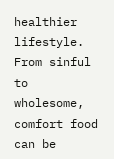healthier lifestyle. From sinful to wholesome, comfort food can be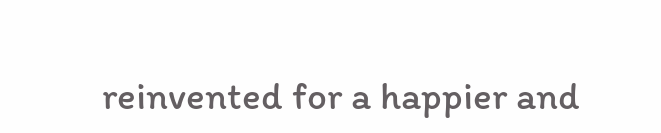reinvented for a happier and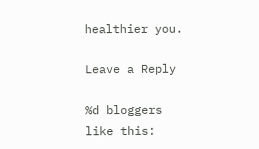healthier you.

Leave a Reply

%d bloggers like this: